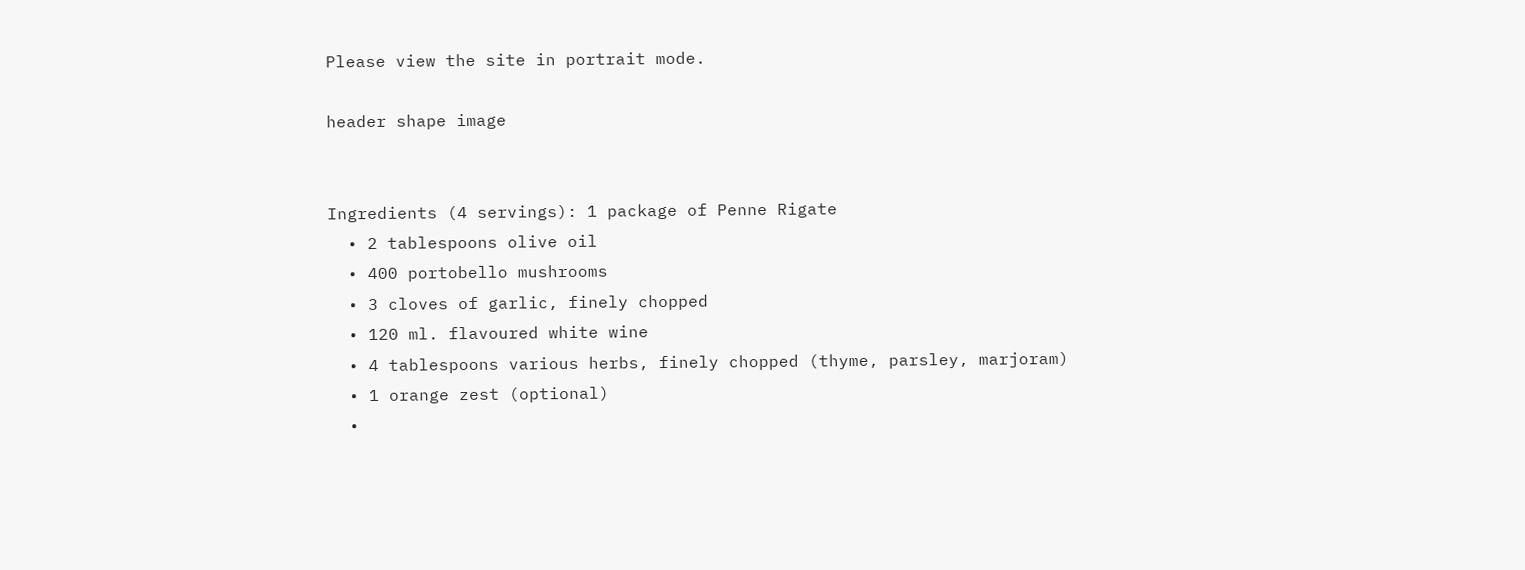Please view the site in portrait mode.

header shape image


Ingredients (4 servings): 1 package of Penne Rigate
  • 2 tablespoons olive oil
  • 400 portobello mushrooms
  • 3 cloves of garlic, finely chopped
  • 120 ml. flavoured white wine
  • 4 tablespoons various herbs, finely chopped (thyme, parsley, marjoram)
  • 1 orange zest (optional)
  •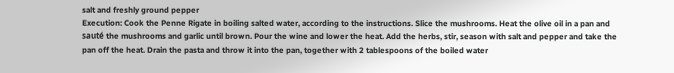salt and freshly ground pepper
Execution: Cook the Penne Rigate in boiling salted water, according to the instructions. Slice the mushrooms. Heat the olive oil in a pan and sauté the mushrooms and garlic until brown. Pour the wine and lower the heat. Add the herbs, stir, season with salt and pepper and take the pan off the heat. Drain the pasta and throw it into the pan, together with 2 tablespoons of the boiled water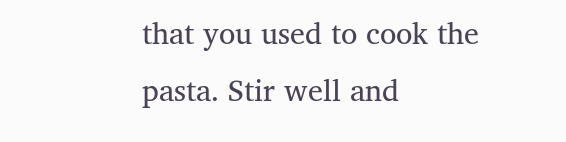that you used to cook the pasta. Stir well and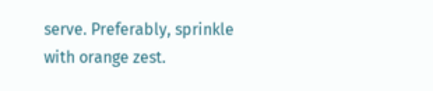serve. Preferably, sprinkle with orange zest.